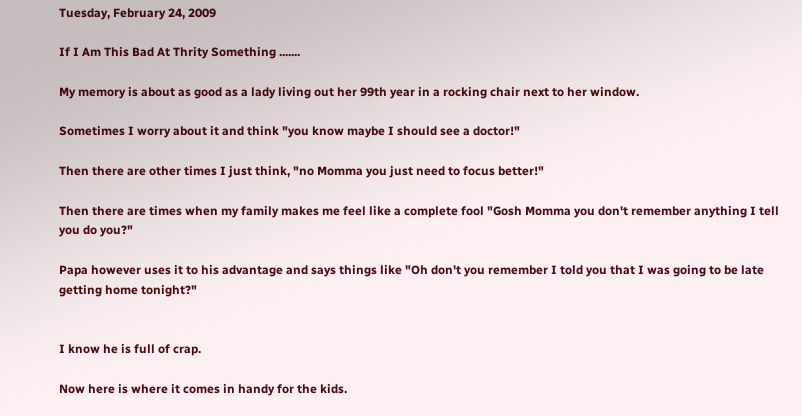Tuesday, February 24, 2009

If I Am This Bad At Thrity Something .......

My memory is about as good as a lady living out her 99th year in a rocking chair next to her window.

Sometimes I worry about it and think "you know maybe I should see a doctor!"

Then there are other times I just think, "no Momma you just need to focus better!"

Then there are times when my family makes me feel like a complete fool "Gosh Momma you don't remember anything I tell you do you?"

Papa however uses it to his advantage and says things like "Oh don't you remember I told you that I was going to be late getting home tonight?"


I know he is full of crap.

Now here is where it comes in handy for the kids.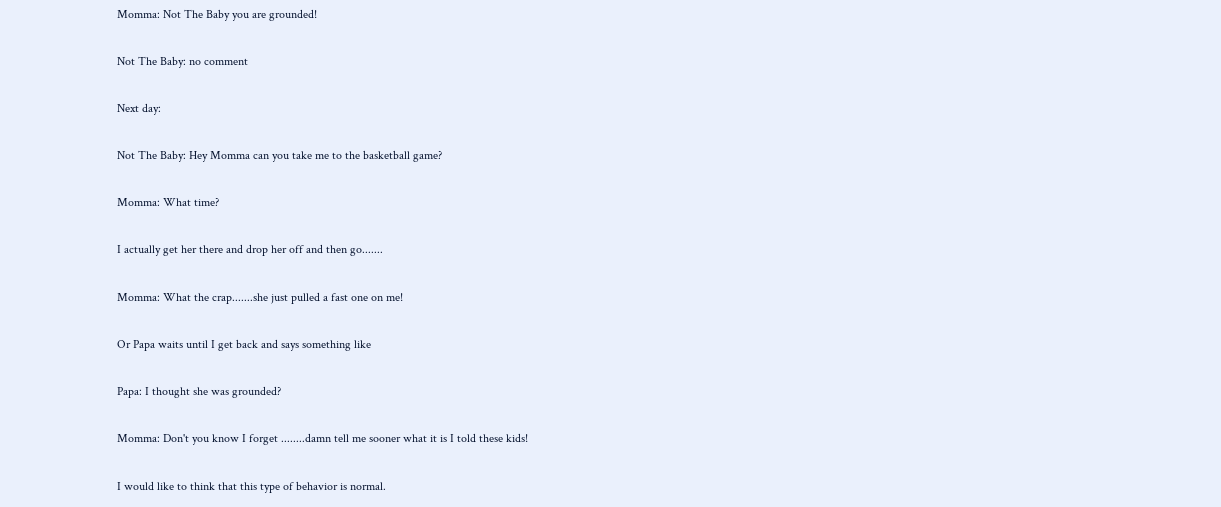Momma: Not The Baby you are grounded!

Not The Baby: no comment

Next day:

Not The Baby: Hey Momma can you take me to the basketball game?

Momma: What time?

I actually get her there and drop her off and then go.......

Momma: What the crap.......she just pulled a fast one on me!

Or Papa waits until I get back and says something like

Papa: I thought she was grounded?

Momma: Don't you know I forget ........damn tell me sooner what it is I told these kids!

I would like to think that this type of behavior is normal.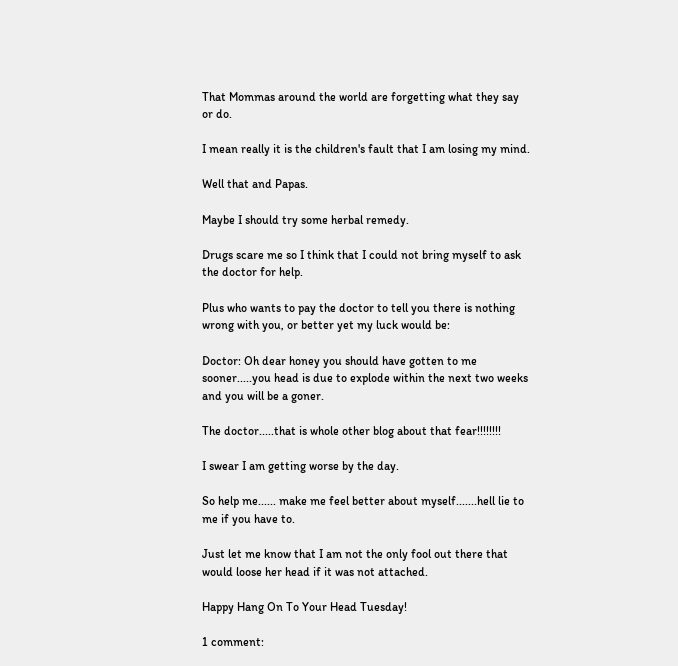That Mommas around the world are forgetting what they say or do.

I mean really it is the children's fault that I am losing my mind.

Well that and Papas.

Maybe I should try some herbal remedy.

Drugs scare me so I think that I could not bring myself to ask the doctor for help.

Plus who wants to pay the doctor to tell you there is nothing wrong with you, or better yet my luck would be:

Doctor: Oh dear honey you should have gotten to me sooner.....you head is due to explode within the next two weeks and you will be a goner.

The doctor.....that is whole other blog about that fear!!!!!!!!

I swear I am getting worse by the day.

So help me...... make me feel better about myself.......hell lie to me if you have to.

Just let me know that I am not the only fool out there that would loose her head if it was not attached.

Happy Hang On To Your Head Tuesday!

1 comment: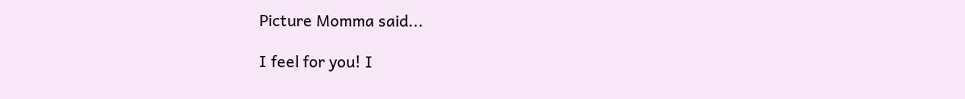Picture Momma said...

I feel for you! I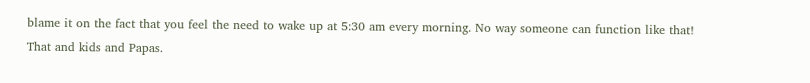blame it on the fact that you feel the need to wake up at 5:30 am every morning. No way someone can function like that! That and kids and Papas.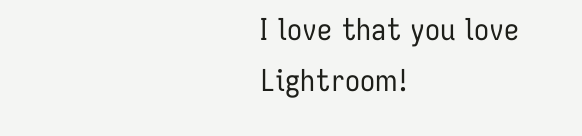I love that you love Lightroom!